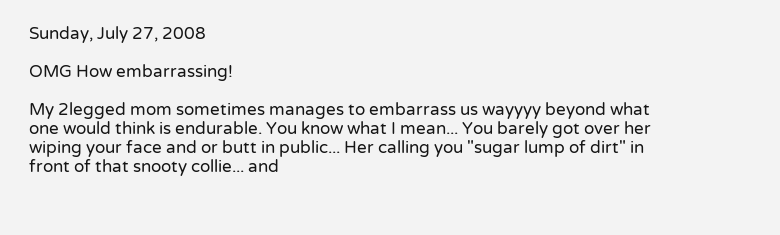Sunday, July 27, 2008

OMG How embarrassing!

My 2legged mom sometimes manages to embarrass us wayyyy beyond what one would think is endurable. You know what I mean... You barely got over her wiping your face and or butt in public... Her calling you "sugar lump of dirt" in front of that snooty collie... and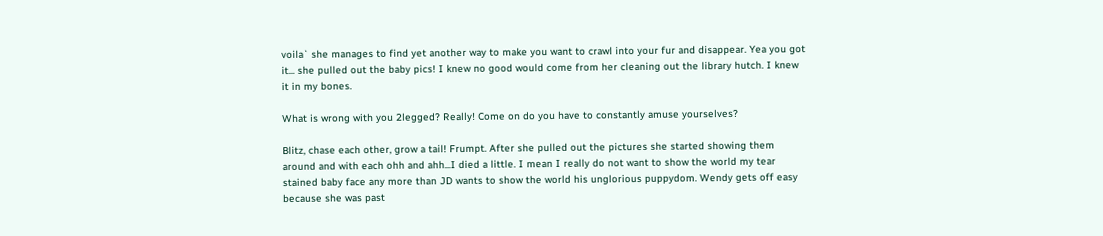voila` she manages to find yet another way to make you want to crawl into your fur and disappear. Yea you got it... she pulled out the baby pics! I knew no good would come from her cleaning out the library hutch. I knew it in my bones.

What is wrong with you 2legged? Really! Come on do you have to constantly amuse yourselves?

Blitz, chase each other, grow a tail! Frumpt. After she pulled out the pictures she started showing them around and with each ohh and ahh...I died a little. I mean I really do not want to show the world my tear stained baby face any more than JD wants to show the world his unglorious puppydom. Wendy gets off easy because she was past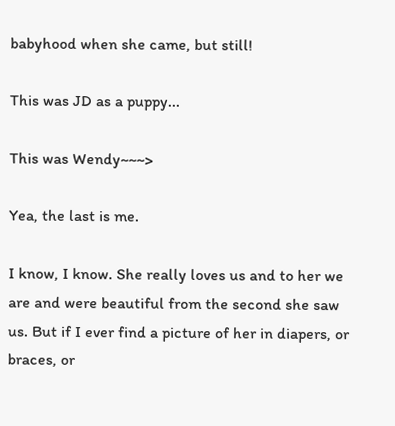babyhood when she came, but still!

This was JD as a puppy...

This was Wendy~~~>

Yea, the last is me.

I know, I know. She really loves us and to her we are and were beautiful from the second she saw us. But if I ever find a picture of her in diapers, or braces, or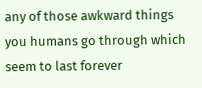any of those awkward things you humans go through which seem to last forever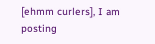[ehmm curlers], I am posting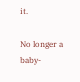it.

No longer a baby-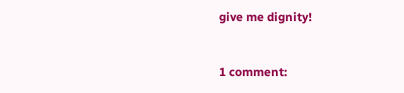give me dignity!


1 comment: